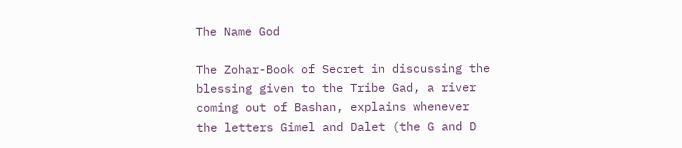The Name God

The Zohar-Book of Secret in discussing the blessing given to the Tribe Gad, a river coming out of Bashan, explains whenever the letters Gimel and Dalet (the G and D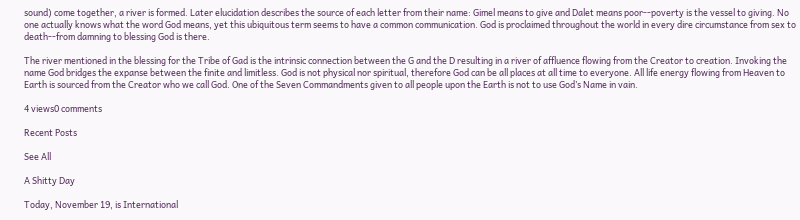sound) come together, a river is formed. Later elucidation describes the source of each letter from their name: Gimel means to give and Dalet means poor--poverty is the vessel to giving. No one actually knows what the word God means, yet this ubiquitous term seems to have a common communication. God is proclaimed throughout the world in every dire circumstance from sex to death--from damning to blessing God is there.

The river mentioned in the blessing for the Tribe of Gad is the intrinsic connection between the G and the D resulting in a river of affluence flowing from the Creator to creation. Invoking the name God bridges the expanse between the finite and limitless. God is not physical nor spiritual, therefore God can be all places at all time to everyone. All life energy flowing from Heaven to Earth is sourced from the Creator who we call God. One of the Seven Commandments given to all people upon the Earth is not to use God’s Name in vain.

4 views0 comments

Recent Posts

See All

A Shitty Day

Today, November 19, is International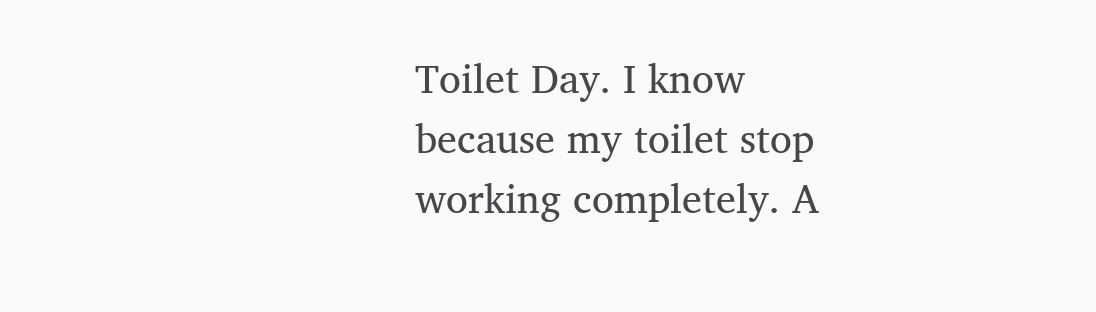Toilet Day. I know because my toilet stop working completely. A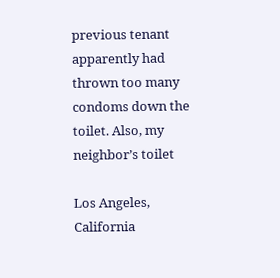previous tenant apparently had thrown too many condoms down the toilet. Also, my neighbor’s toilet

Los Angeles, California